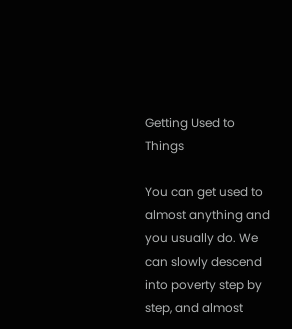Getting Used to Things

You can get used to almost anything and you usually do. We can slowly descend into poverty step by step, and almost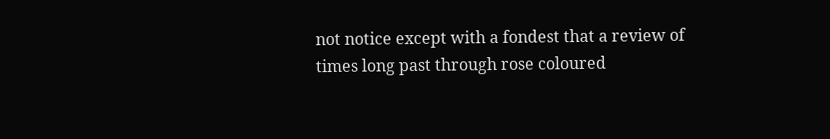not notice except with a fondest that a review of times long past through rose coloured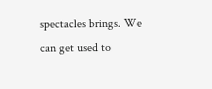spectacles brings. We can get used to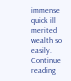immense quick ill merited wealth so easily. Continue reading